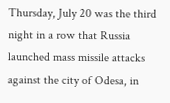Thursday, July 20 was the third night in a row that Russia launched mass missile attacks against the city of Odesa, in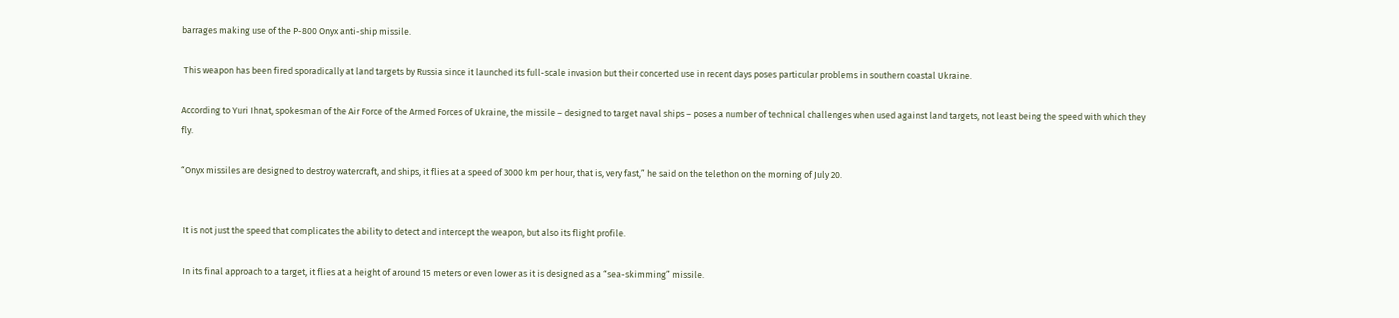barrages making use of the P-800 Onyx anti-ship missile.

 This weapon has been fired sporadically at land targets by Russia since it launched its full-scale invasion but their concerted use in recent days poses particular problems in southern coastal Ukraine.

According to Yuri Ihnat, spokesman of the Air Force of the Armed Forces of Ukraine, the missile – designed to target naval ships – poses a number of technical challenges when used against land targets, not least being the speed with which they fly.

“Onyx missiles are designed to destroy watercraft, and ships, it flies at a speed of 3000 km per hour, that is, very fast,” he said on the telethon on the morning of July 20.


 It is not just the speed that complicates the ability to detect and intercept the weapon, but also its flight profile.

 In its final approach to a target, it flies at a height of around 15 meters or even lower as it is designed as a “sea-skimming” missile.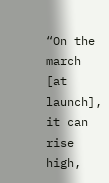“On the march [at launch], it can rise high,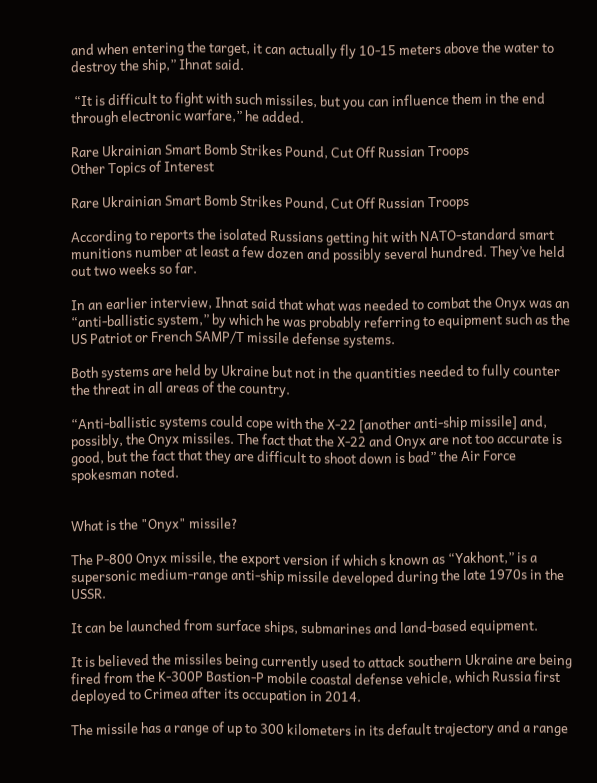and when entering the target, it can actually fly 10-15 meters above the water to destroy the ship,” Ihnat said.

 “It is difficult to fight with such missiles, but you can influence them in the end through electronic warfare,” he added.

Rare Ukrainian Smart Bomb Strikes Pound, Cut Off Russian Troops
Other Topics of Interest

Rare Ukrainian Smart Bomb Strikes Pound, Cut Off Russian Troops

According to reports the isolated Russians getting hit with NATO-standard smart munitions number at least a few dozen and possibly several hundred. They’ve held out two weeks so far.

In an earlier interview, Ihnat said that what was needed to combat the Onyx was an “anti-ballistic system,” by which he was probably referring to equipment such as the US Patriot or French SAMP/T missile defense systems.

Both systems are held by Ukraine but not in the quantities needed to fully counter the threat in all areas of the country.

“Anti-ballistic systems could cope with the X-22 [another anti-ship missile] and, possibly, the Onyx missiles. The fact that the X-22 and Onyx are not too accurate is good, but the fact that they are difficult to shoot down is bad” the Air Force spokesman noted.


What is the "Onyx" missile?

The P-800 Onyx missile, the export version if which s known as “Yakhont,” is a supersonic medium-range anti-ship missile developed during the late 1970s in the USSR.

It can be launched from surface ships, submarines and land-based equipment.

It is believed the missiles being currently used to attack southern Ukraine are being fired from the K-300P Bastion-P mobile coastal defense vehicle, which Russia first deployed to Crimea after its occupation in 2014.

The missile has a range of up to 300 kilometers in its default trajectory and a range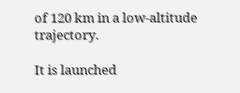of 120 km in a low-altitude trajectory.

It is launched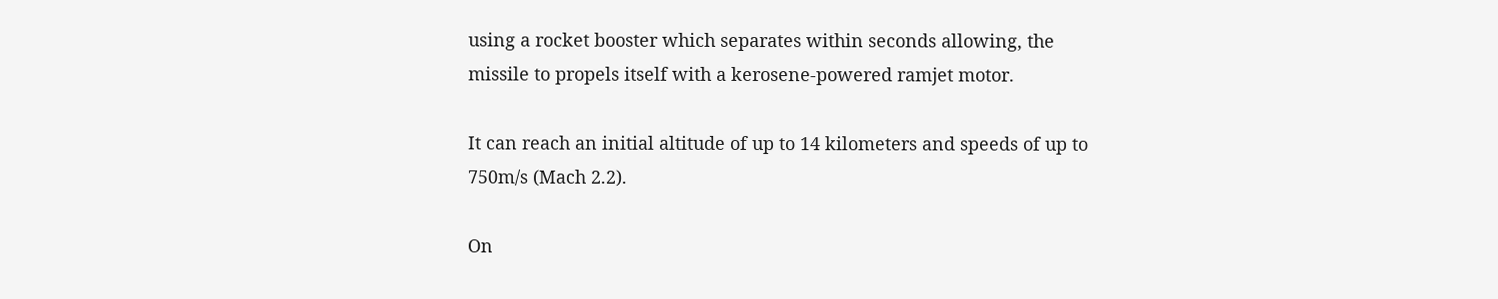using a rocket booster which separates within seconds allowing, the missile to propels itself with a kerosene-powered ramjet motor.

It can reach an initial altitude of up to 14 kilometers and speeds of up to 750m/s (Mach 2.2).

On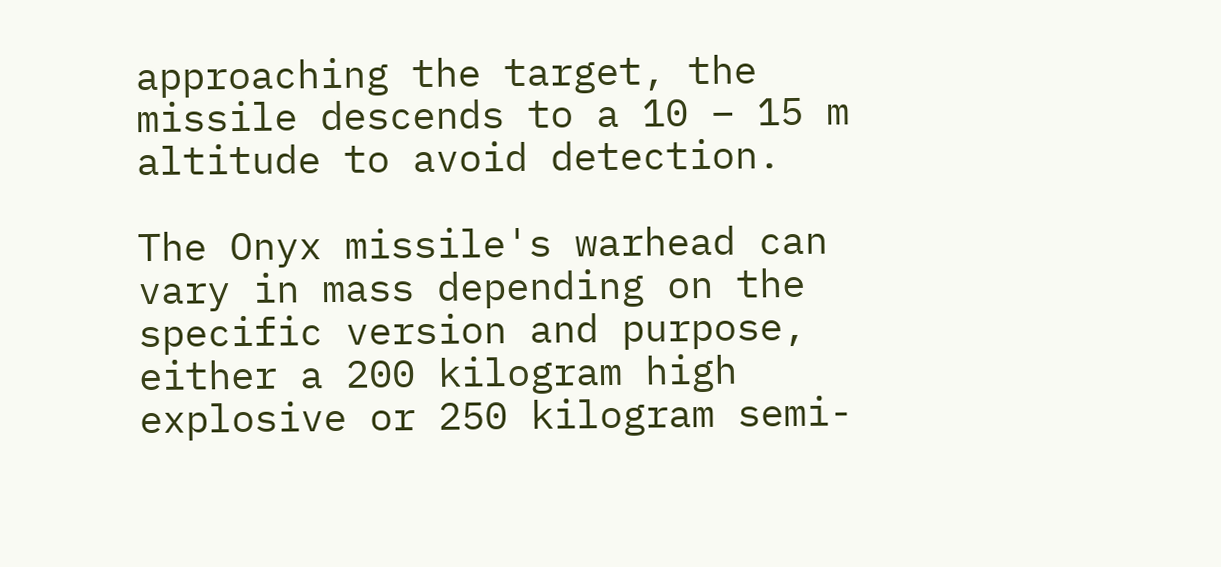approaching the target, the missile descends to a 10 – 15 m altitude to avoid detection.

The Onyx missile's warhead can vary in mass depending on the specific version and purpose, either a 200 kilogram high explosive or 250 kilogram semi-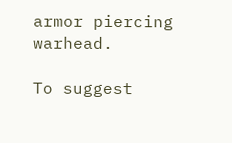armor piercing warhead.

To suggest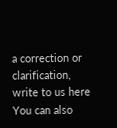a correction or clarification, write to us here
You can also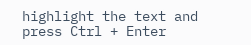highlight the text and press Ctrl + Enter